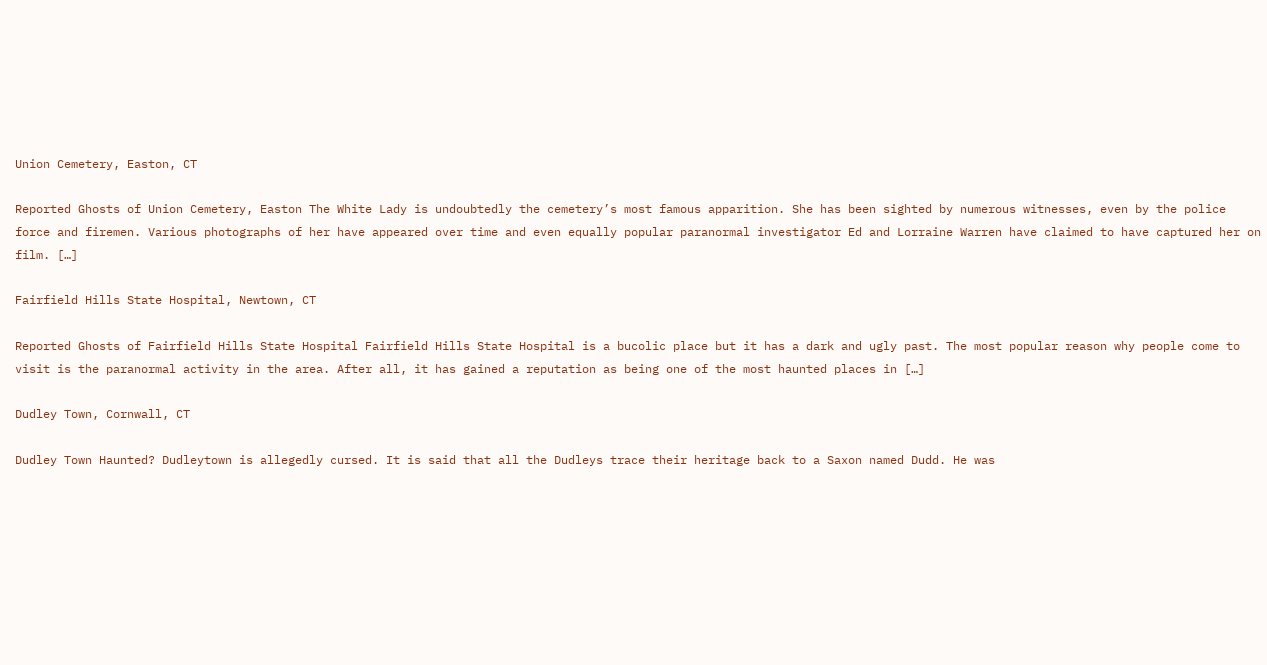Union Cemetery, Easton, CT

Reported Ghosts of Union Cemetery, Easton The White Lady is undoubtedly the cemetery’s most famous apparition. She has been sighted by numerous witnesses, even by the police force and firemen. Various photographs of her have appeared over time and even equally popular paranormal investigator Ed and Lorraine Warren have claimed to have captured her on film. […]

Fairfield Hills State Hospital, Newtown, CT

Reported Ghosts of Fairfield Hills State Hospital Fairfield Hills State Hospital is a bucolic place but it has a dark and ugly past. The most popular reason why people come to visit is the paranormal activity in the area. After all, it has gained a reputation as being one of the most haunted places in […]

Dudley Town, Cornwall, CT

Dudley Town Haunted? Dudleytown is allegedly cursed. It is said that all the Dudleys trace their heritage back to a Saxon named Dudd. He was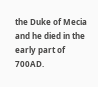the Duke of Mecia and he died in the early part of 700AD.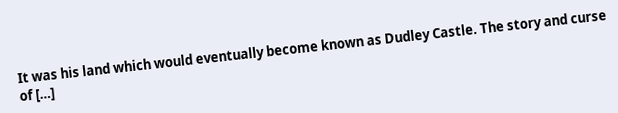It was his land which would eventually become known as Dudley Castle. The story and curse of […]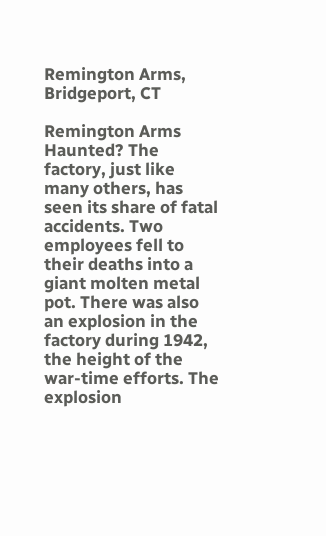Remington Arms, Bridgeport, CT

Remington Arms Haunted? The factory, just like many others, has seen its share of fatal accidents. Two employees fell to their deaths into a giant molten metal pot. There was also an explosion in the factory during 1942, the height of the war-time efforts. The explosion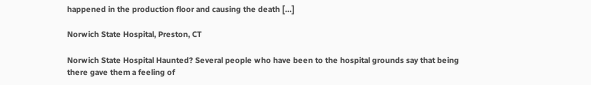happened in the production floor and causing the death […]

Norwich State Hospital, Preston, CT

Norwich State Hospital Haunted? Several people who have been to the hospital grounds say that being there gave them a feeling of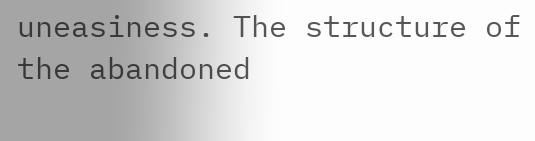uneasiness. The structure of the abandoned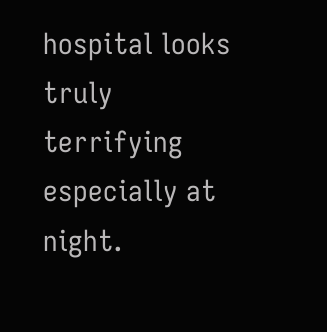hospital looks truly terrifying especially at night.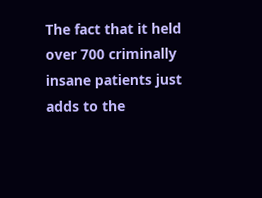The fact that it held over 700 criminally insane patients just adds to the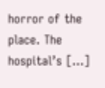horror of the place. The hospital’s […]